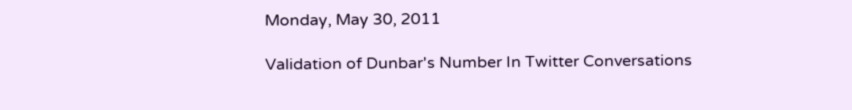Monday, May 30, 2011

Validation of Dunbar's Number In Twitter Conversations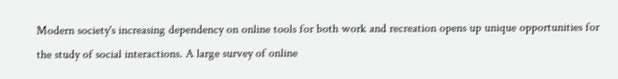Modern society's increasing dependency on online tools for both work and recreation opens up unique opportunities for the study of social interactions. A large survey of online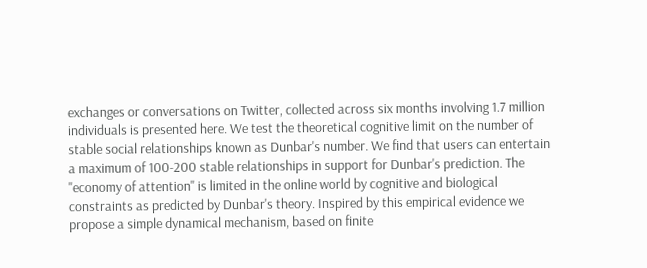exchanges or conversations on Twitter, collected across six months involving 1.7 million individuals is presented here. We test the theoretical cognitive limit on the number of stable social relationships known as Dunbar's number. We find that users can entertain a maximum of 100-200 stable relationships in support for Dunbar's prediction. The "economy of attention" is limited in the online world by cognitive and biological constraints as predicted by Dunbar's theory. Inspired by this empirical evidence we propose a simple dynamical mechanism, based on finite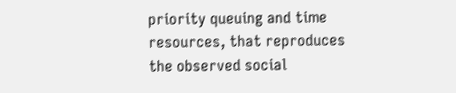priority queuing and time resources, that reproduces the observed social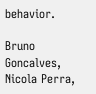behavior.

Bruno Goncalves, Nicola Perra,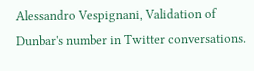Alessandro Vespignani, Validation of Dunbar's number in Twitter conversations.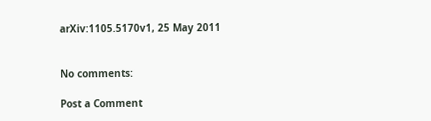arXiv:1105.5170v1, 25 May 2011


No comments:

Post a Comment